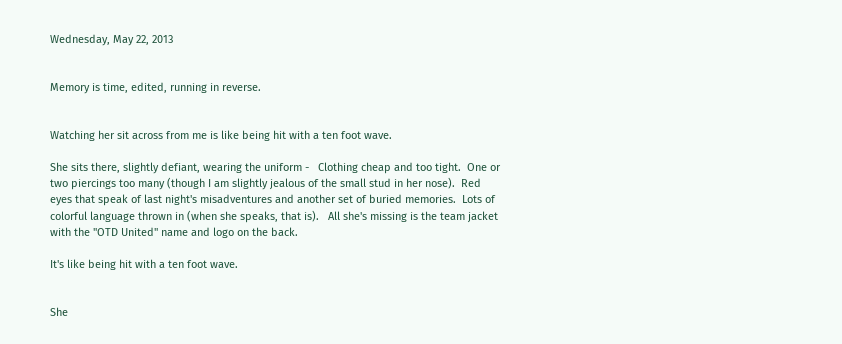Wednesday, May 22, 2013


Memory is time, edited, running in reverse.


Watching her sit across from me is like being hit with a ten foot wave.

She sits there, slightly defiant, wearing the uniform -   Clothing cheap and too tight.  One or two piercings too many (though I am slightly jealous of the small stud in her nose).  Red eyes that speak of last night's misadventures and another set of buried memories.  Lots of colorful language thrown in (when she speaks, that is).   All she's missing is the team jacket with the "OTD United" name and logo on the back.

It's like being hit with a ten foot wave.


She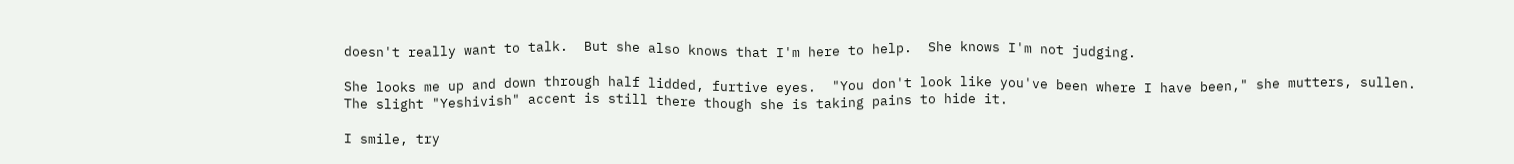doesn't really want to talk.  But she also knows that I'm here to help.  She knows I'm not judging.

She looks me up and down through half lidded, furtive eyes.  "You don't look like you've been where I have been," she mutters, sullen.  The slight "Yeshivish" accent is still there though she is taking pains to hide it.

I smile, try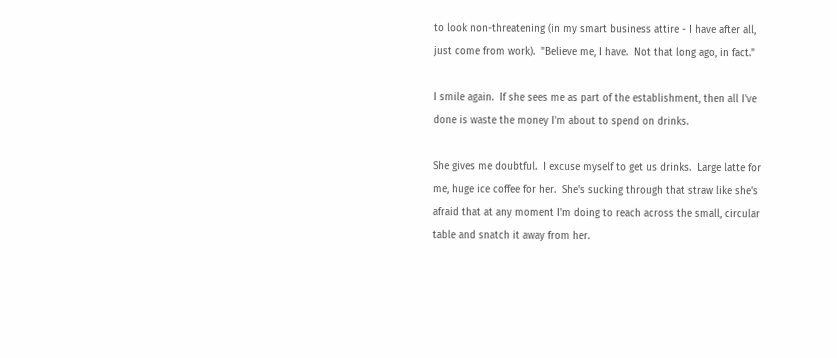to look non-threatening (in my smart business attire - I have after all, just come from work).  "Believe me, I have.  Not that long ago, in fact."

I smile again.  If she sees me as part of the establishment, then all I've done is waste the money I'm about to spend on drinks.

She gives me doubtful.  I excuse myself to get us drinks.  Large latte for me, huge ice coffee for her.  She's sucking through that straw like she's afraid that at any moment I'm doing to reach across the small, circular table and snatch it away from her.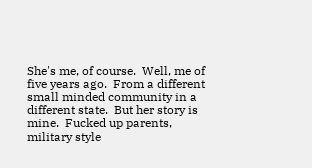She's me, of course.  Well, me of five years ago.  From a different small minded community in a different state.  But her story is mine.  Fucked up parents, military style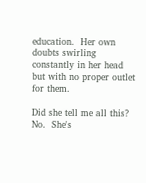education.  Her own doubts swirling constantly in her head but with no proper outlet for them.

Did she tell me all this?  No.  She's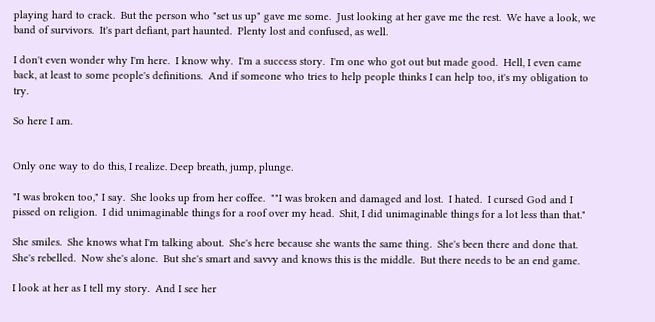playing hard to crack.  But the person who "set us up" gave me some.  Just looking at her gave me the rest.  We have a look, we band of survivors.  It's part defiant, part haunted.  Plenty lost and confused, as well.

I don't even wonder why I'm here.  I know why.  I'm a success story.  I'm one who got out but made good.  Hell, I even came back, at least to some people's definitions.  And if someone who tries to help people thinks I can help too, it's my obligation to try.

So here I am.


Only one way to do this, I realize. Deep breath, jump, plunge.

"I was broken too," I say.  She looks up from her coffee.  ""I was broken and damaged and lost.  I hated.  I cursed God and I pissed on religion.  I did unimaginable things for a roof over my head.  Shit, I did unimaginable things for a lot less than that."

She smiles.  She knows what I'm talking about.  She's here because she wants the same thing.  She's been there and done that.  She's rebelled.  Now she's alone.  But she's smart and savvy and knows this is the middle.  But there needs to be an end game.

I look at her as I tell my story.  And I see her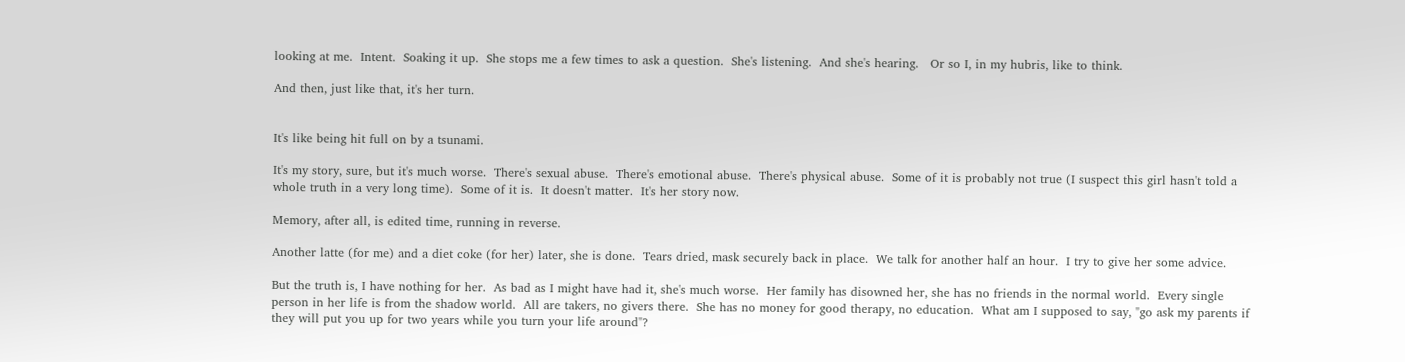looking at me.  Intent.  Soaking it up.  She stops me a few times to ask a question.  She's listening.  And she's hearing.   Or so I, in my hubris, like to think.

And then, just like that, it's her turn.


It's like being hit full on by a tsunami.

It's my story, sure, but it's much worse.  There's sexual abuse.  There's emotional abuse.  There's physical abuse.  Some of it is probably not true (I suspect this girl hasn't told a whole truth in a very long time).  Some of it is.  It doesn't matter.  It's her story now.

Memory, after all, is edited time, running in reverse.

Another latte (for me) and a diet coke (for her) later, she is done.  Tears dried, mask securely back in place.  We talk for another half an hour.  I try to give her some advice.

But the truth is, I have nothing for her.  As bad as I might have had it, she's much worse.  Her family has disowned her, she has no friends in the normal world.  Every single person in her life is from the shadow world.  All are takers, no givers there.  She has no money for good therapy, no education.  What am I supposed to say, "go ask my parents if they will put you up for two years while you turn your life around"?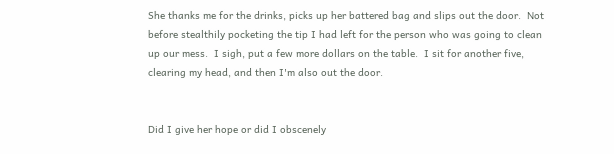She thanks me for the drinks, picks up her battered bag and slips out the door.  Not before stealthily pocketing the tip I had left for the person who was going to clean up our mess.  I sigh, put a few more dollars on the table.  I sit for another five, clearing my head, and then I'm also out the door.


Did I give her hope or did I obscenely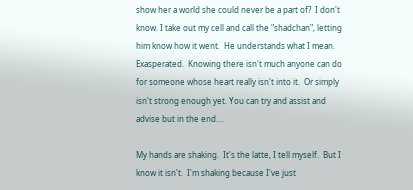show her a world she could never be a part of?  I don't know. I take out my cell and call the "shadchan", letting him know how it went.  He understands what I mean.  Exasperated.  Knowing there isn't much anyone can do for someone whose heart really isn't into it.  Or simply isn't strong enough yet. You can try and assist and advise but in the end....

My hands are shaking.  It's the latte, I tell myself.  But I know it isn't.  I'm shaking because I've just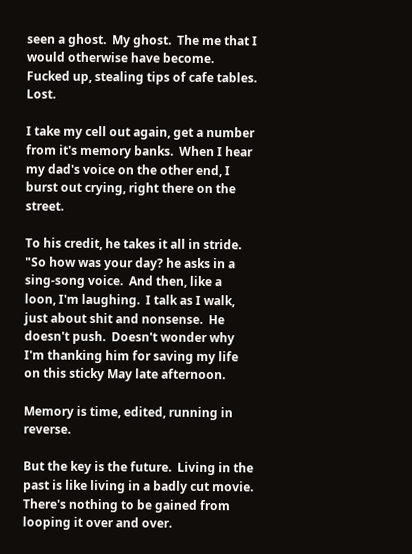seen a ghost.  My ghost.  The me that I would otherwise have become.  Fucked up, stealing tips of cafe tables.  Lost.

I take my cell out again, get a number from it's memory banks.  When I hear my dad's voice on the other end, I burst out crying, right there on the street.

To his credit, he takes it all in stride.  "So how was your day? he asks in a sing-song voice.  And then, like a loon, I'm laughing.  I talk as I walk,  just about shit and nonsense.  He doesn't push.  Doesn't wonder why I'm thanking him for saving my life on this sticky May late afternoon.

Memory is time, edited, running in reverse.

But the key is the future.  Living in the past is like living in a badly cut movie.  There's nothing to be gained from looping it over and over.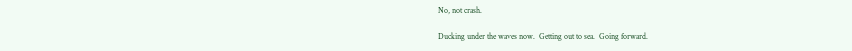No, not crash.

Ducking under the waves now.  Getting out to sea.  Going forward.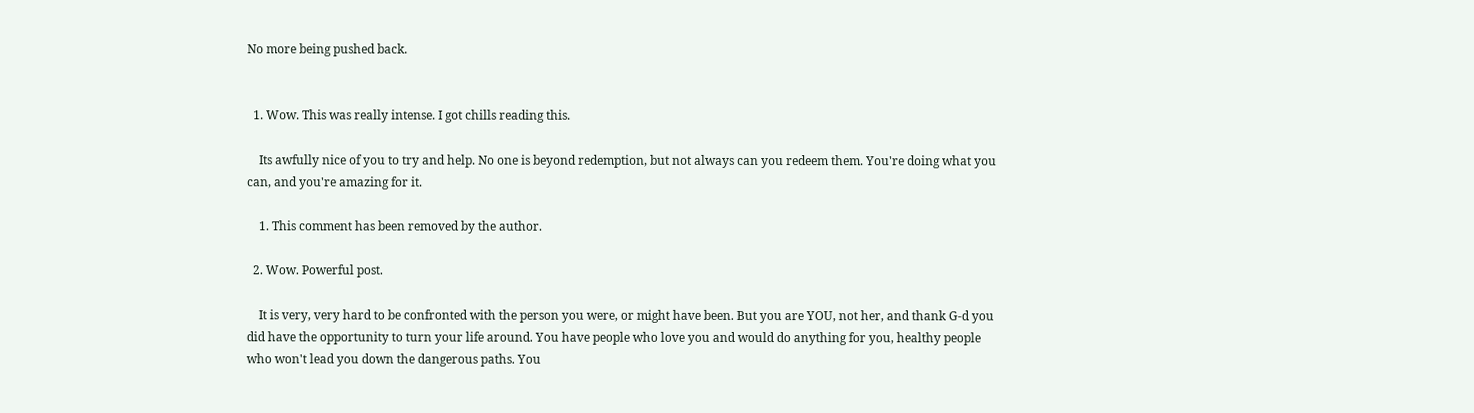No more being pushed back.


  1. Wow. This was really intense. I got chills reading this.

    Its awfully nice of you to try and help. No one is beyond redemption, but not always can you redeem them. You're doing what you can, and you're amazing for it.

    1. This comment has been removed by the author.

  2. Wow. Powerful post.

    It is very, very hard to be confronted with the person you were, or might have been. But you are YOU, not her, and thank G-d you did have the opportunity to turn your life around. You have people who love you and would do anything for you, healthy people who won't lead you down the dangerous paths. You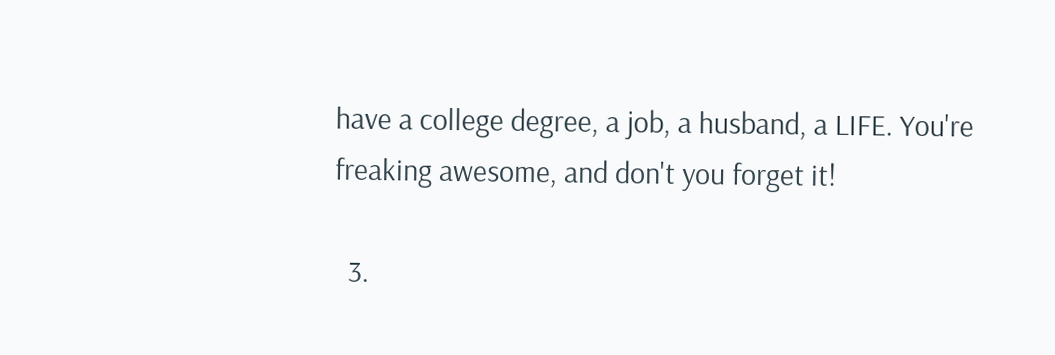have a college degree, a job, a husband, a LIFE. You're freaking awesome, and don't you forget it!

  3.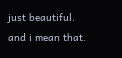just beautiful. and i mean that.